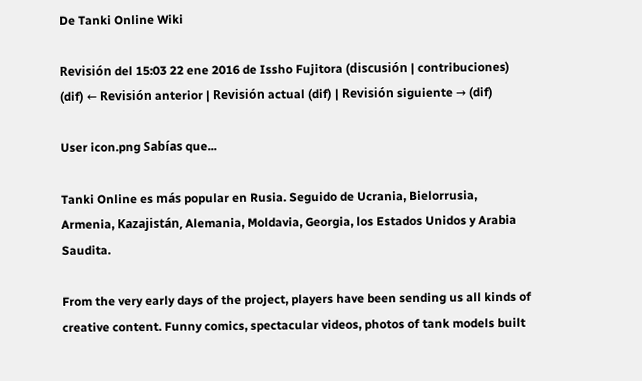De Tanki Online Wiki

Revisión del 15:03 22 ene 2016 de Issho Fujitora (discusión | contribuciones)
(dif) ← Revisión anterior | Revisión actual (dif) | Revisión siguiente → (dif)

User icon.png Sabías que...

Tanki Online es más popular en Rusia. Seguido de Ucrania, Bielorrusia, Armenia, Kazajistán, Alemania, Moldavia, Georgia, los Estados Unidos y Arabia Saudita.

From the very early days of the project, players have been sending us all kinds of creative content. Funny comics, spectacular videos, photos of tank models built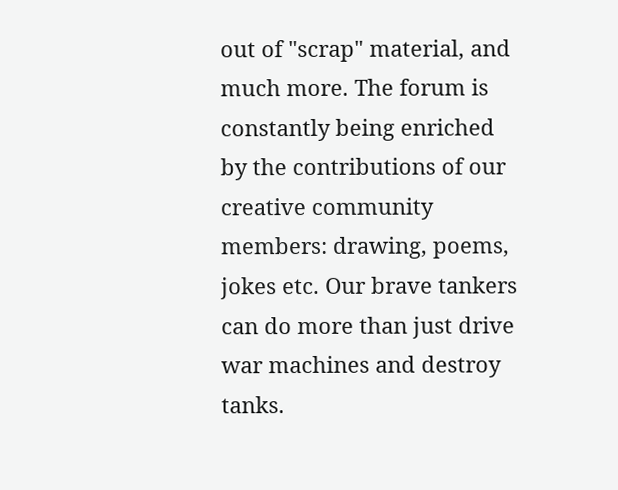out of "scrap" material, and much more. The forum is constantly being enriched by the contributions of our creative community members: drawing, poems, jokes etc. Our brave tankers can do more than just drive war machines and destroy tanks.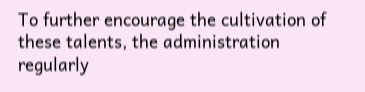To further encourage the cultivation of these talents, the administration regularly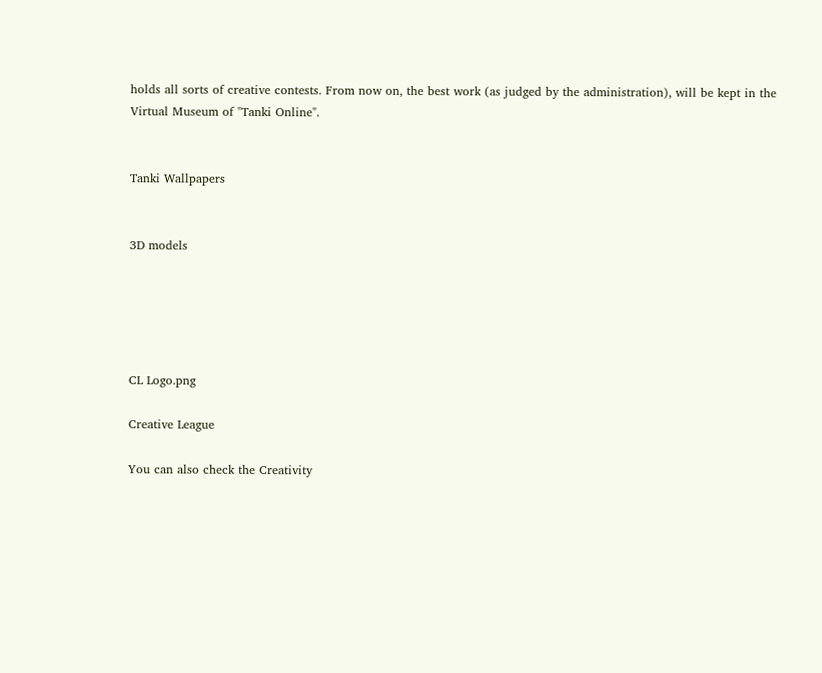holds all sorts of creative contests. From now on, the best work (as judged by the administration), will be kept in the Virtual Museum of "Tanki Online".


Tanki Wallpapers


3D models





CL Logo.png

Creative League

You can also check the Creativity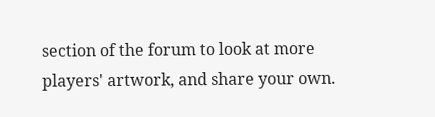section of the forum to look at more players' artwork, and share your own.